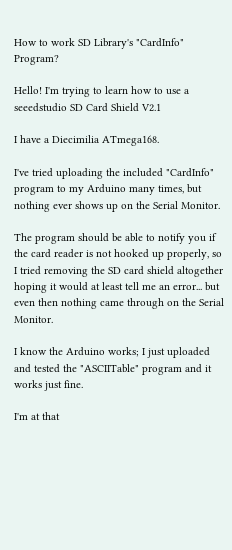How to work SD Library's "CardInfo" Program?

Hello! I'm trying to learn how to use a seeedstudio SD Card Shield V2.1

I have a Diecimilia ATmega168.

I've tried uploading the included "CardInfo" program to my Arduino many times, but nothing ever shows up on the Serial Monitor.

The program should be able to notify you if the card reader is not hooked up properly, so I tried removing the SD card shield altogether hoping it would at least tell me an error... but even then nothing came through on the Serial Monitor.

I know the Arduino works; I just uploaded and tested the "ASCIITable" program and it works just fine.

I'm at that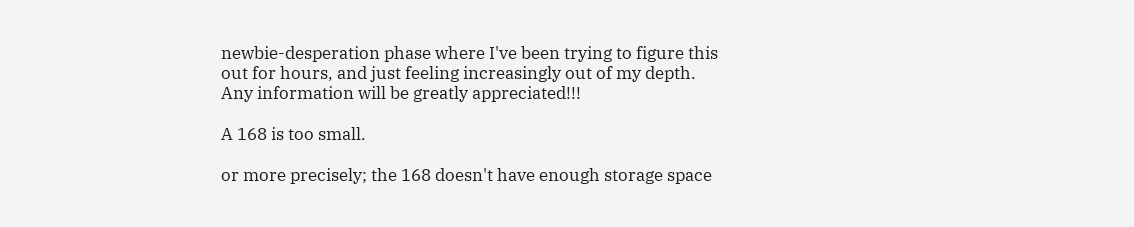newbie-desperation phase where I've been trying to figure this out for hours, and just feeling increasingly out of my depth. Any information will be greatly appreciated!!!

A 168 is too small.

or more precisely; the 168 doesn't have enough storage space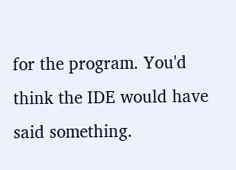for the program. You'd think the IDE would have said something.